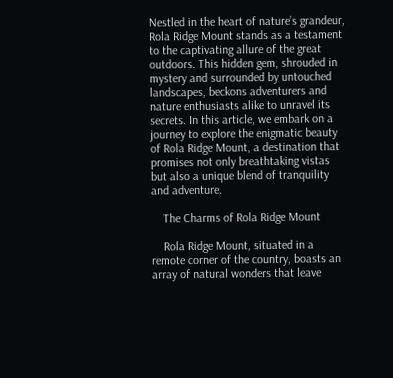Nestled in the heart of nature’s grandeur, Rola Ridge Mount stands as a testament to the captivating allure of the great outdoors. This hidden gem, shrouded in mystery and surrounded by untouched landscapes, beckons adventurers and nature enthusiasts alike to unravel its secrets. In this article, we embark on a journey to explore the enigmatic beauty of Rola Ridge Mount, a destination that promises not only breathtaking vistas but also a unique blend of tranquility and adventure.

    The Charms of Rola Ridge Mount

    Rola Ridge Mount, situated in a remote corner of the country, boasts an array of natural wonders that leave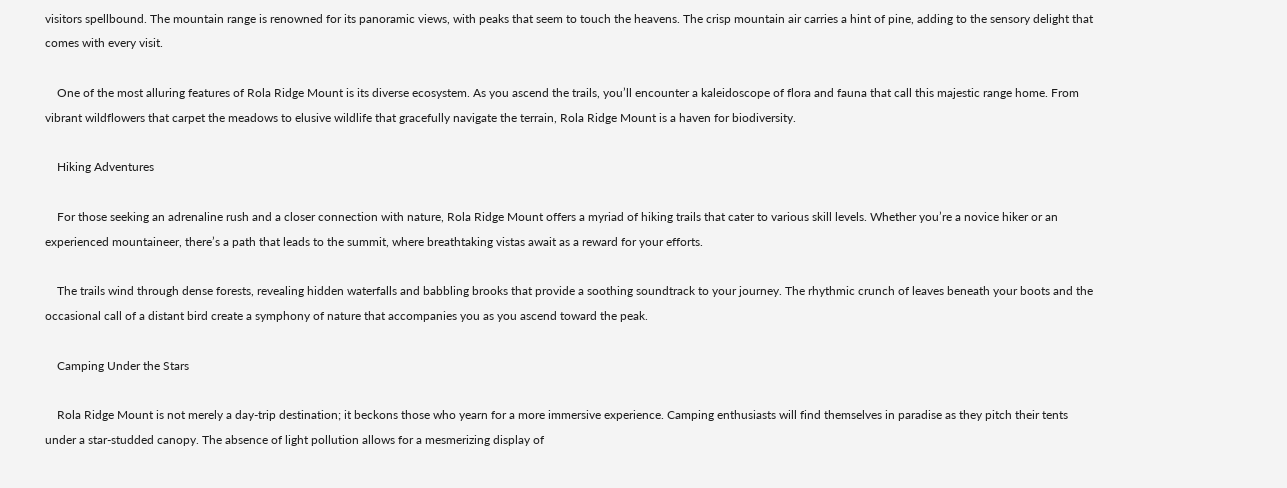visitors spellbound. The mountain range is renowned for its panoramic views, with peaks that seem to touch the heavens. The crisp mountain air carries a hint of pine, adding to the sensory delight that comes with every visit.

    One of the most alluring features of Rola Ridge Mount is its diverse ecosystem. As you ascend the trails, you’ll encounter a kaleidoscope of flora and fauna that call this majestic range home. From vibrant wildflowers that carpet the meadows to elusive wildlife that gracefully navigate the terrain, Rola Ridge Mount is a haven for biodiversity.

    Hiking Adventures

    For those seeking an adrenaline rush and a closer connection with nature, Rola Ridge Mount offers a myriad of hiking trails that cater to various skill levels. Whether you’re a novice hiker or an experienced mountaineer, there’s a path that leads to the summit, where breathtaking vistas await as a reward for your efforts.

    The trails wind through dense forests, revealing hidden waterfalls and babbling brooks that provide a soothing soundtrack to your journey. The rhythmic crunch of leaves beneath your boots and the occasional call of a distant bird create a symphony of nature that accompanies you as you ascend toward the peak.

    Camping Under the Stars

    Rola Ridge Mount is not merely a day-trip destination; it beckons those who yearn for a more immersive experience. Camping enthusiasts will find themselves in paradise as they pitch their tents under a star-studded canopy. The absence of light pollution allows for a mesmerizing display of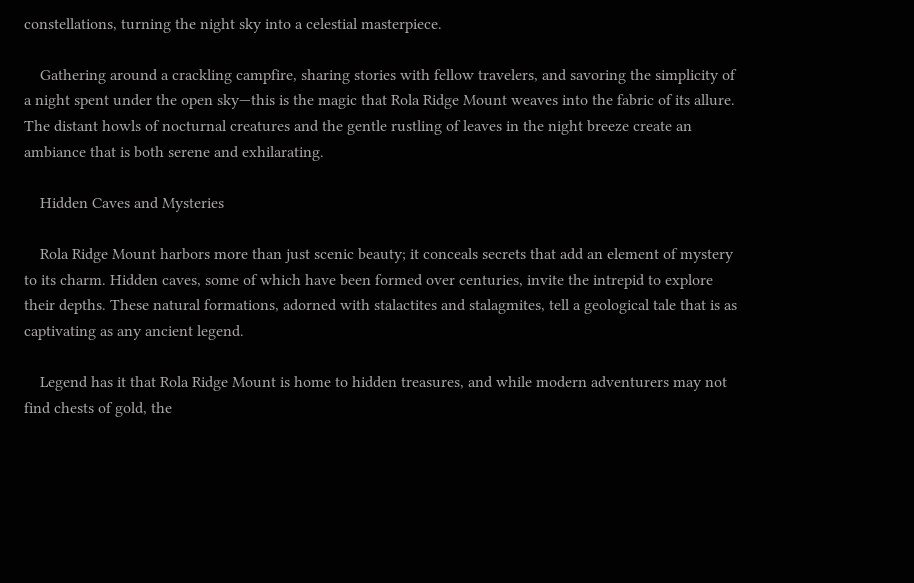constellations, turning the night sky into a celestial masterpiece.

    Gathering around a crackling campfire, sharing stories with fellow travelers, and savoring the simplicity of a night spent under the open sky—this is the magic that Rola Ridge Mount weaves into the fabric of its allure. The distant howls of nocturnal creatures and the gentle rustling of leaves in the night breeze create an ambiance that is both serene and exhilarating.

    Hidden Caves and Mysteries

    Rola Ridge Mount harbors more than just scenic beauty; it conceals secrets that add an element of mystery to its charm. Hidden caves, some of which have been formed over centuries, invite the intrepid to explore their depths. These natural formations, adorned with stalactites and stalagmites, tell a geological tale that is as captivating as any ancient legend.

    Legend has it that Rola Ridge Mount is home to hidden treasures, and while modern adventurers may not find chests of gold, the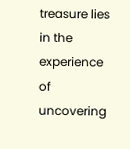treasure lies in the experience of uncovering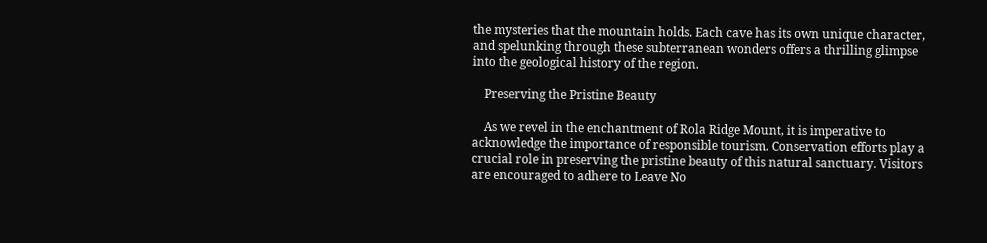the mysteries that the mountain holds. Each cave has its own unique character, and spelunking through these subterranean wonders offers a thrilling glimpse into the geological history of the region.

    Preserving the Pristine Beauty

    As we revel in the enchantment of Rola Ridge Mount, it is imperative to acknowledge the importance of responsible tourism. Conservation efforts play a crucial role in preserving the pristine beauty of this natural sanctuary. Visitors are encouraged to adhere to Leave No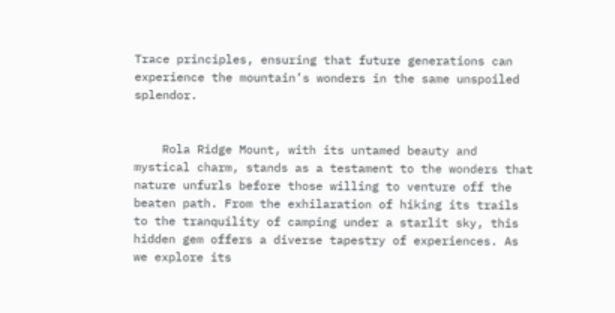Trace principles, ensuring that future generations can experience the mountain’s wonders in the same unspoiled splendor.


    Rola Ridge Mount, with its untamed beauty and mystical charm, stands as a testament to the wonders that nature unfurls before those willing to venture off the beaten path. From the exhilaration of hiking its trails to the tranquility of camping under a starlit sky, this hidden gem offers a diverse tapestry of experiences. As we explore its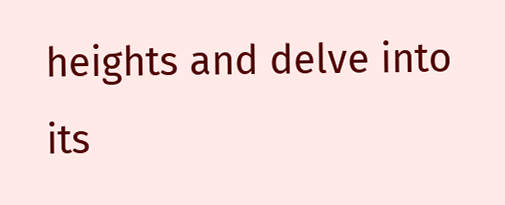heights and delve into its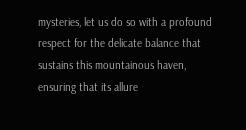mysteries, let us do so with a profound respect for the delicate balance that sustains this mountainous haven, ensuring that its allure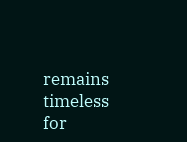remains timeless for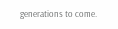generations to come.